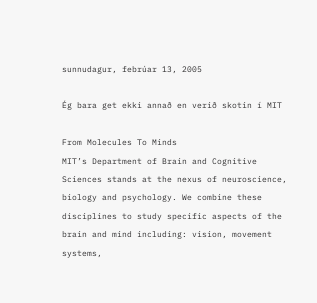sunnudagur, febrúar 13, 2005

Ég bara get ekki annað en verið skotin í MIT

From Molecules To Minds
MIT’s Department of Brain and Cognitive Sciences stands at the nexus of neuroscience, biology and psychology. We combine these disciplines to study specific aspects of the brain and mind including: vision, movement systems,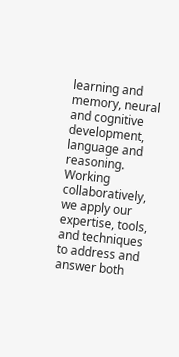learning and memory, neural and cognitive development, language and reasoning. Working collaboratively, we apply our expertise, tools, and techniques to address and answer both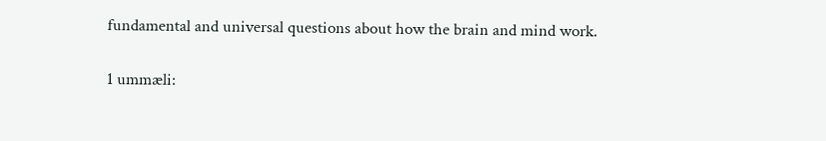fundamental and universal questions about how the brain and mind work.

1 ummæli: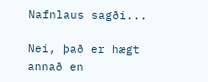Nafnlaus sagði...

Nei, það er hægt annað en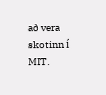að vera skotinn í MIT.